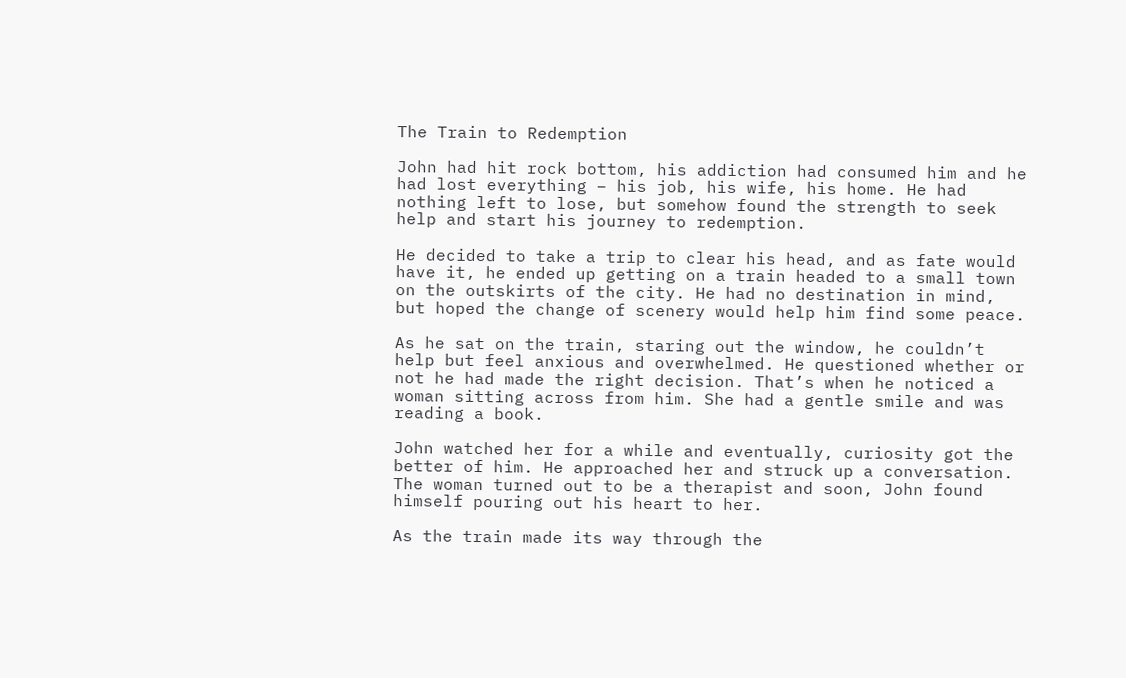The Train to Redemption

John had hit rock bottom, his addiction had consumed him and he had lost everything – his job, his wife, his home. He had nothing left to lose, but somehow found the strength to seek help and start his journey to redemption.

He decided to take a trip to clear his head, and as fate would have it, he ended up getting on a train headed to a small town on the outskirts of the city. He had no destination in mind, but hoped the change of scenery would help him find some peace.

As he sat on the train, staring out the window, he couldn’t help but feel anxious and overwhelmed. He questioned whether or not he had made the right decision. That’s when he noticed a woman sitting across from him. She had a gentle smile and was reading a book.

John watched her for a while and eventually, curiosity got the better of him. He approached her and struck up a conversation. The woman turned out to be a therapist and soon, John found himself pouring out his heart to her.

As the train made its way through the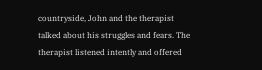countryside, John and the therapist talked about his struggles and fears. The therapist listened intently and offered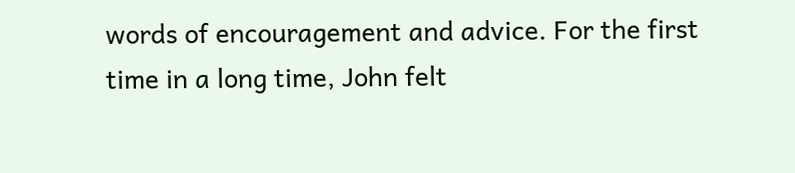words of encouragement and advice. For the first time in a long time, John felt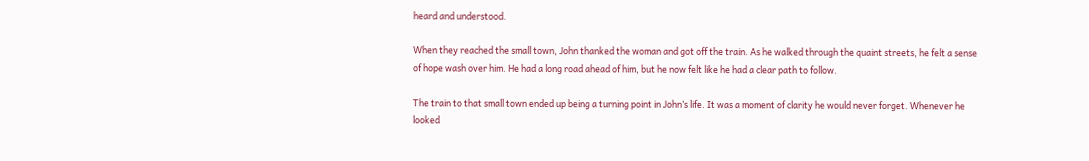heard and understood.

When they reached the small town, John thanked the woman and got off the train. As he walked through the quaint streets, he felt a sense of hope wash over him. He had a long road ahead of him, but he now felt like he had a clear path to follow.

The train to that small town ended up being a turning point in John’s life. It was a moment of clarity he would never forget. Whenever he looked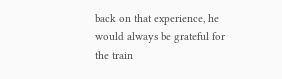back on that experience, he would always be grateful for the train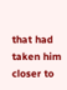that had taken him closer to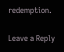redemption.

Leave a Reply